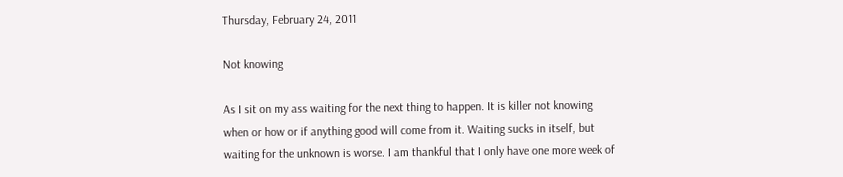Thursday, February 24, 2011

Not knowing

As I sit on my ass waiting for the next thing to happen. It is killer not knowing when or how or if anything good will come from it. Waiting sucks in itself, but waiting for the unknown is worse. I am thankful that I only have one more week of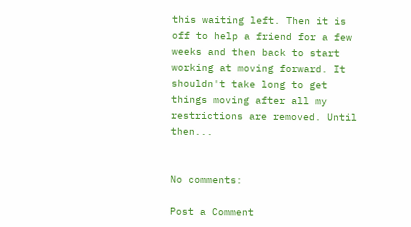this waiting left. Then it is off to help a friend for a few weeks and then back to start working at moving forward. It shouldn't take long to get things moving after all my restrictions are removed. Until then...


No comments:

Post a Comment